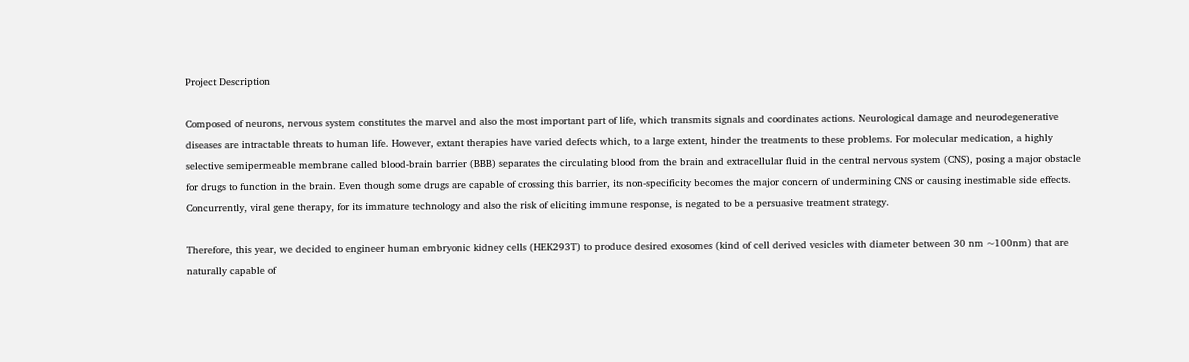Project Description

Composed of neurons, nervous system constitutes the marvel and also the most important part of life, which transmits signals and coordinates actions. Neurological damage and neurodegenerative diseases are intractable threats to human life. However, extant therapies have varied defects which, to a large extent, hinder the treatments to these problems. For molecular medication, a highly selective semipermeable membrane called blood-brain barrier (BBB) separates the circulating blood from the brain and extracellular fluid in the central nervous system (CNS), posing a major obstacle for drugs to function in the brain. Even though some drugs are capable of crossing this barrier, its non-specificity becomes the major concern of undermining CNS or causing inestimable side effects. Concurrently, viral gene therapy, for its immature technology and also the risk of eliciting immune response, is negated to be a persuasive treatment strategy.

Therefore, this year, we decided to engineer human embryonic kidney cells (HEK293T) to produce desired exosomes (kind of cell derived vesicles with diameter between 30 nm ~100nm) that are naturally capable of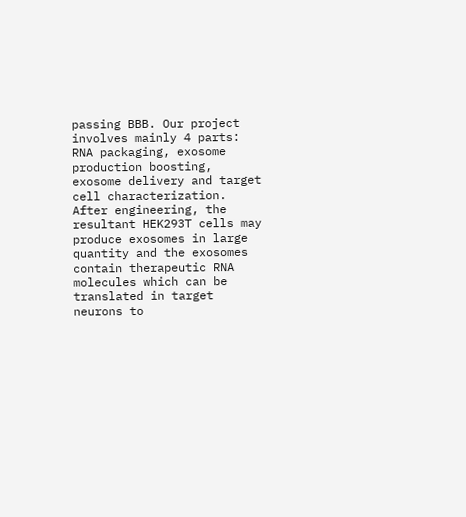passing BBB. Our project involves mainly 4 parts: RNA packaging, exosome production boosting, exosome delivery and target cell characterization. After engineering, the resultant HEK293T cells may produce exosomes in large quantity and the exosomes contain therapeutic RNA molecules which can be translated in target neurons to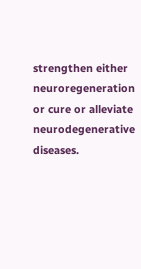strengthen either neuroregeneration or cure or alleviate neurodegenerative diseases.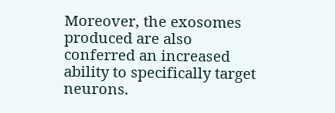Moreover, the exosomes produced are also conferred an increased ability to specifically target neurons.